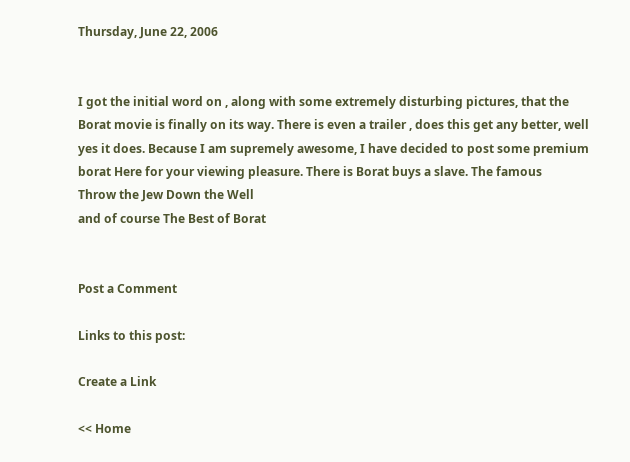Thursday, June 22, 2006


I got the initial word on , along with some extremely disturbing pictures, that the Borat movie is finally on its way. There is even a trailer , does this get any better, well yes it does. Because I am supremely awesome, I have decided to post some premium borat Here for your viewing pleasure. There is Borat buys a slave. The famous
Throw the Jew Down the Well
and of course The Best of Borat


Post a Comment

Links to this post:

Create a Link

<< Home